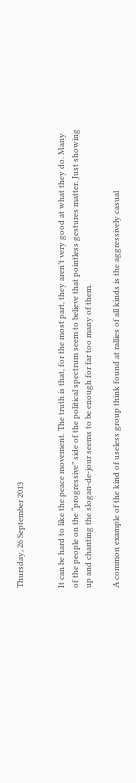Thursday, 26 September 2013


It can be hard to like the peace movement. The truth is that, for the most part, they aren’t very good at what they do. Many of the people on the “progressive” side of the political spectrum seem to believe that pointless gestures matter. Just showing up and chanting the slogan-de-jour seems to be enough for far too many of them.

A common example of the kind of useless group think found at rallies of all kinds is the aggressively casual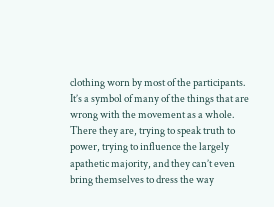clothing worn by most of the participants. It’s a symbol of many of the things that are wrong with the movement as a whole. There they are, trying to speak truth to power, trying to influence the largely apathetic majority, and they can’t even bring themselves to dress the way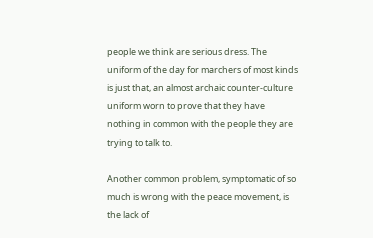people we think are serious dress. The uniform of the day for marchers of most kinds is just that, an almost archaic counter-culture uniform worn to prove that they have nothing in common with the people they are trying to talk to.

Another common problem, symptomatic of so much is wrong with the peace movement, is the lack of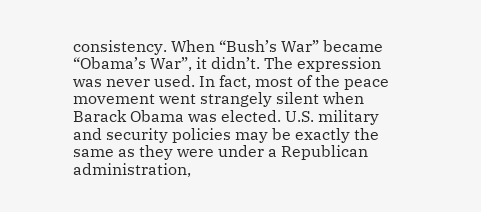consistency. When “Bush’s War” became “Obama’s War”, it didn’t. The expression was never used. In fact, most of the peace movement went strangely silent when Barack Obama was elected. U.S. military and security policies may be exactly the same as they were under a Republican administration,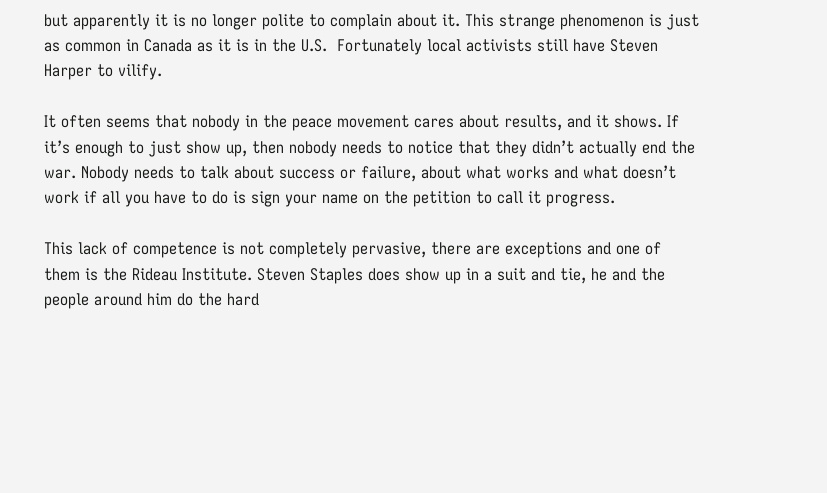but apparently it is no longer polite to complain about it. This strange phenomenon is just as common in Canada as it is in the U.S.  Fortunately local activists still have Steven Harper to vilify.

It often seems that nobody in the peace movement cares about results, and it shows. If it’s enough to just show up, then nobody needs to notice that they didn’t actually end the war. Nobody needs to talk about success or failure, about what works and what doesn’t work if all you have to do is sign your name on the petition to call it progress.

This lack of competence is not completely pervasive, there are exceptions and one of them is the Rideau Institute. Steven Staples does show up in a suit and tie, he and the people around him do the hard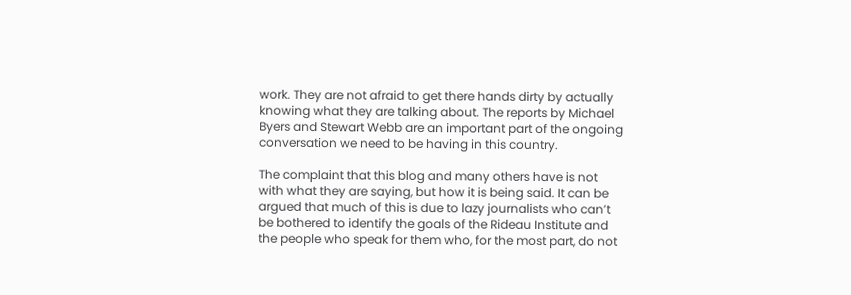work. They are not afraid to get there hands dirty by actually knowing what they are talking about. The reports by Michael Byers and Stewart Webb are an important part of the ongoing conversation we need to be having in this country.

The complaint that this blog and many others have is not with what they are saying, but how it is being said. It can be argued that much of this is due to lazy journalists who can’t be bothered to identify the goals of the Rideau Institute and the people who speak for them who, for the most part, do not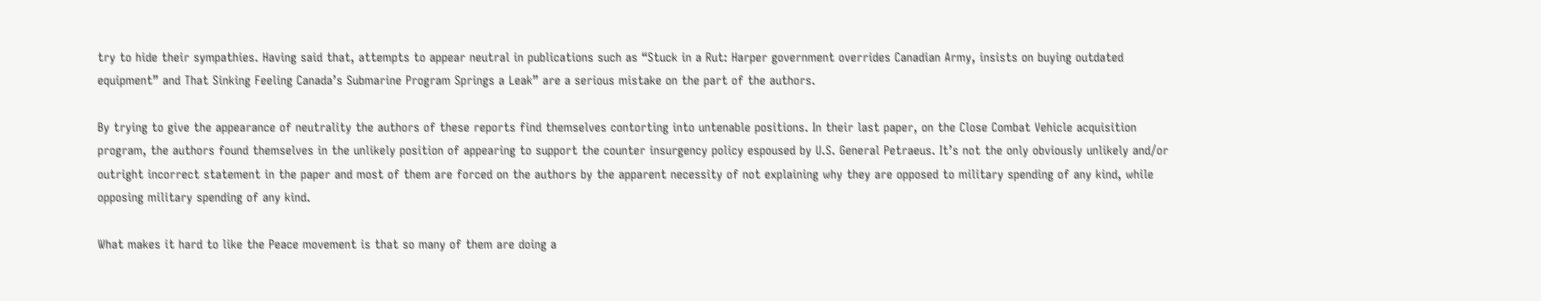try to hide their sympathies. Having said that, attempts to appear neutral in publications such as “Stuck in a Rut: Harper government overrides Canadian Army, insists on buying outdated equipment” and That Sinking Feeling Canada’s Submarine Program Springs a Leak” are a serious mistake on the part of the authors.

By trying to give the appearance of neutrality the authors of these reports find themselves contorting into untenable positions. In their last paper, on the Close Combat Vehicle acquisition program, the authors found themselves in the unlikely position of appearing to support the counter insurgency policy espoused by U.S. General Petraeus. It’s not the only obviously unlikely and/or outright incorrect statement in the paper and most of them are forced on the authors by the apparent necessity of not explaining why they are opposed to military spending of any kind, while opposing military spending of any kind.

What makes it hard to like the Peace movement is that so many of them are doing a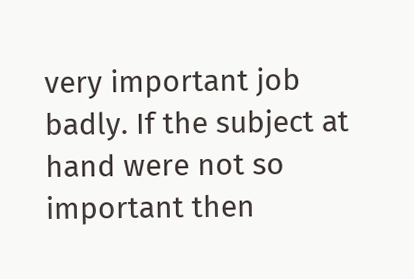very important job badly. If the subject at hand were not so important then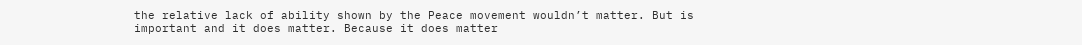the relative lack of ability shown by the Peace movement wouldn’t matter. But is important and it does matter. Because it does matter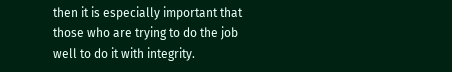then it is especially important that those who are trying to do the job well to do it with integrity.